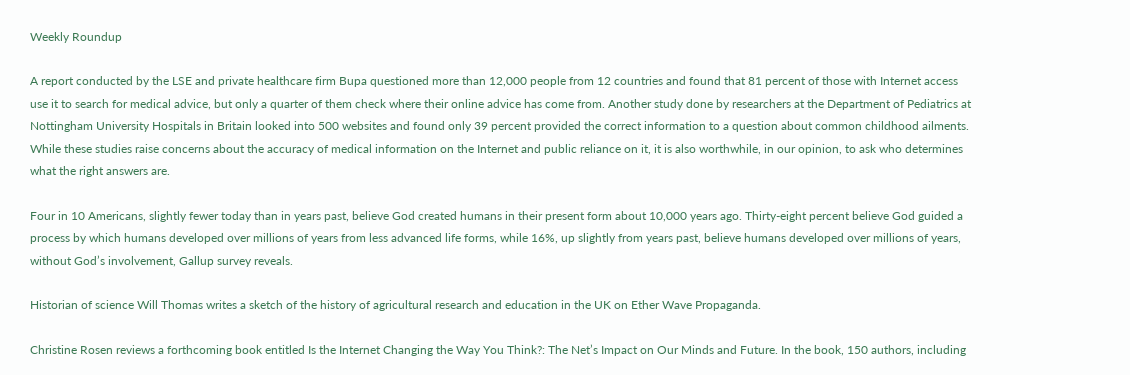Weekly Roundup

A report conducted by the LSE and private healthcare firm Bupa questioned more than 12,000 people from 12 countries and found that 81 percent of those with Internet access use it to search for medical advice, but only a quarter of them check where their online advice has come from. Another study done by researchers at the Department of Pediatrics at Nottingham University Hospitals in Britain looked into 500 websites and found only 39 percent provided the correct information to a question about common childhood ailments. While these studies raise concerns about the accuracy of medical information on the Internet and public reliance on it, it is also worthwhile, in our opinion, to ask who determines what the right answers are.

Four in 10 Americans, slightly fewer today than in years past, believe God created humans in their present form about 10,000 years ago. Thirty-eight percent believe God guided a process by which humans developed over millions of years from less advanced life forms, while 16%, up slightly from years past, believe humans developed over millions of years, without God’s involvement, Gallup survey reveals.

Historian of science Will Thomas writes a sketch of the history of agricultural research and education in the UK on Ether Wave Propaganda.

Christine Rosen reviews a forthcoming book entitled Is the Internet Changing the Way You Think?: The Net’s Impact on Our Minds and Future. In the book, 150 authors, including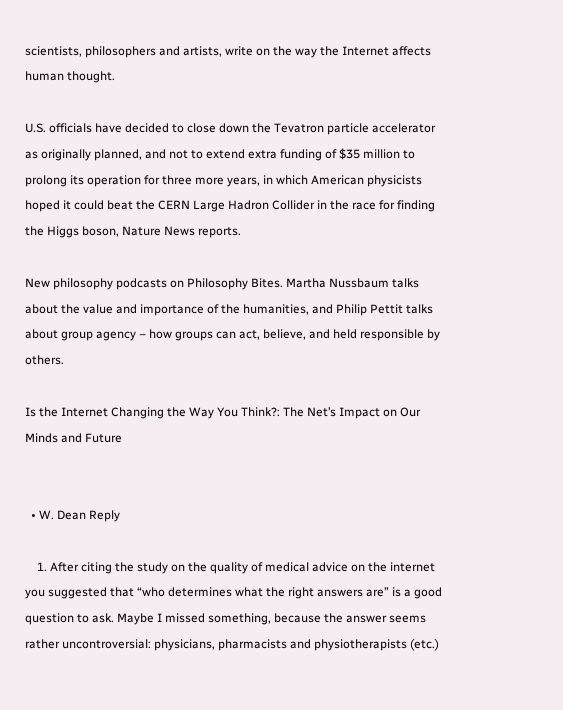scientists, philosophers and artists, write on the way the Internet affects human thought.

U.S. officials have decided to close down the Tevatron particle accelerator as originally planned, and not to extend extra funding of $35 million to prolong its operation for three more years, in which American physicists hoped it could beat the CERN Large Hadron Collider in the race for finding the Higgs boson, Nature News reports.

New philosophy podcasts on Philosophy Bites. Martha Nussbaum talks about the value and importance of the humanities, and Philip Pettit talks about group agency – how groups can act, believe, and held responsible by others.

Is the Internet Changing the Way You Think?: The Net’s Impact on Our Minds and Future


  • W. Dean Reply

    1. After citing the study on the quality of medical advice on the internet you suggested that “who determines what the right answers are” is a good question to ask. Maybe I missed something, because the answer seems rather uncontroversial: physicians, pharmacists and physiotherapists (etc.)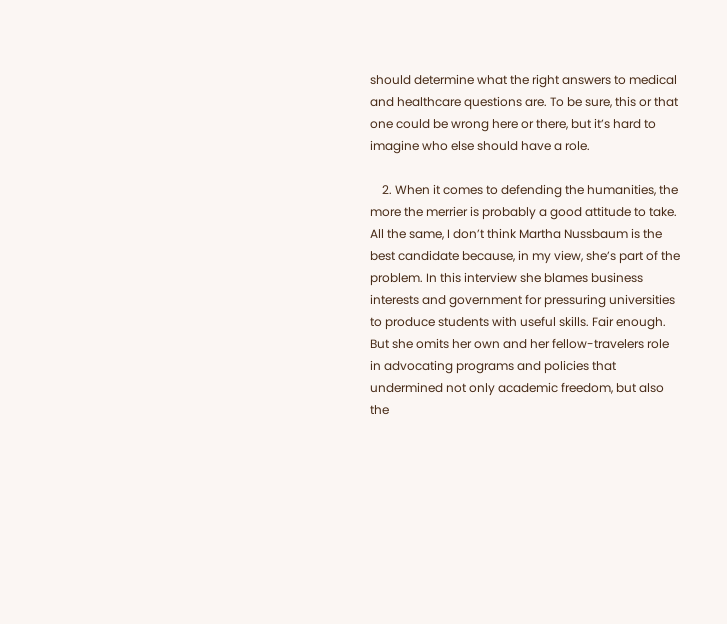should determine what the right answers to medical and healthcare questions are. To be sure, this or that one could be wrong here or there, but it’s hard to imagine who else should have a role.

    2. When it comes to defending the humanities, the more the merrier is probably a good attitude to take. All the same, I don’t think Martha Nussbaum is the best candidate because, in my view, she’s part of the problem. In this interview she blames business interests and government for pressuring universities to produce students with useful skills. Fair enough. But she omits her own and her fellow-travelers role in advocating programs and policies that undermined not only academic freedom, but also the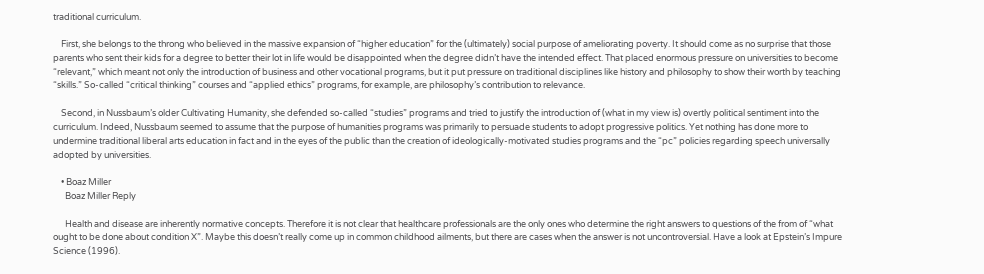traditional curriculum.

    First, she belongs to the throng who believed in the massive expansion of “higher education” for the (ultimately) social purpose of ameliorating poverty. It should come as no surprise that those parents who sent their kids for a degree to better their lot in life would be disappointed when the degree didn’t have the intended effect. That placed enormous pressure on universities to become “relevant,” which meant not only the introduction of business and other vocational programs, but it put pressure on traditional disciplines like history and philosophy to show their worth by teaching “skills.” So-called “critical thinking” courses and “applied ethics” programs, for example, are philosophy’s contribution to relevance.

    Second, in Nussbaum’s older Cultivating Humanity, she defended so-called “studies” programs and tried to justify the introduction of (what in my view is) overtly political sentiment into the curriculum. Indeed, Nussbaum seemed to assume that the purpose of humanities programs was primarily to persuade students to adopt progressive politics. Yet nothing has done more to undermine traditional liberal arts education in fact and in the eyes of the public than the creation of ideologically-motivated studies programs and the “pc” policies regarding speech universally adopted by universities.

    • Boaz Miller
      Boaz Miller Reply

      Health and disease are inherently normative concepts. Therefore it is not clear that healthcare professionals are the only ones who determine the right answers to questions of the from of “what ought to be done about condition X”. Maybe this doesn’t really come up in common childhood ailments, but there are cases when the answer is not uncontroversial. Have a look at Epstein’s Impure Science (1996).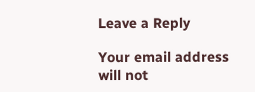Leave a Reply

Your email address will not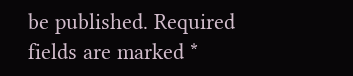be published. Required fields are marked *